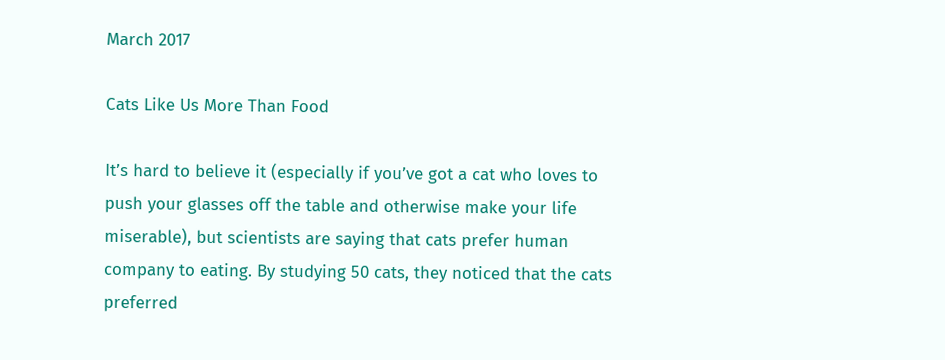March 2017

Cats Like Us More Than Food

It’s hard to believe it (especially if you’ve got a cat who loves to push your glasses off the table and otherwise make your life miserable), but scientists are saying that cats prefer human company to eating. By studying 50 cats, they noticed that the cats preferred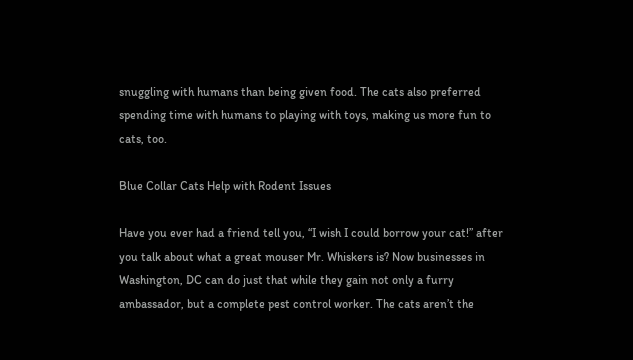snuggling with humans than being given food. The cats also preferred spending time with humans to playing with toys, making us more fun to cats, too.

Blue Collar Cats Help with Rodent Issues

Have you ever had a friend tell you, “I wish I could borrow your cat!” after you talk about what a great mouser Mr. Whiskers is? Now businesses in Washington, DC can do just that while they gain not only a furry ambassador, but a complete pest control worker. The cats aren’t the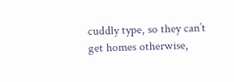cuddly type, so they can’t get homes otherwise,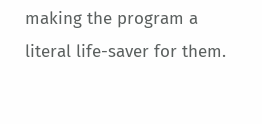making the program a literal life-saver for them.